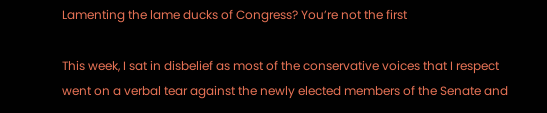Lamenting the lame ducks of Congress? You’re not the first

This week, I sat in disbelief as most of the conservative voices that I respect went on a verbal tear against the newly elected members of the Senate and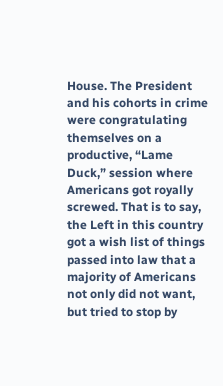House. The President and his cohorts in crime were congratulating themselves on a productive, “Lame Duck,” session where Americans got royally screwed. That is to say, the Left in this country got a wish list of things passed into law that a majority of Americans not only did not want, but tried to stop by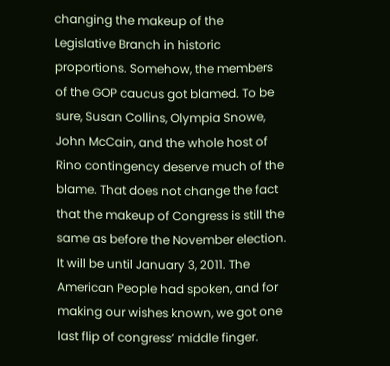changing the makeup of the Legislative Branch in historic proportions. Somehow, the members of the GOP caucus got blamed. To be sure, Susan Collins, Olympia Snowe, John McCain, and the whole host of Rino contingency deserve much of the blame. That does not change the fact that the makeup of Congress is still the same as before the November election. It will be until January 3, 2011. The American People had spoken, and for making our wishes known, we got one last flip of congress’ middle finger.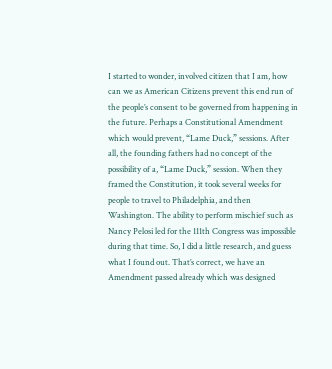I started to wonder, involved citizen that I am, how can we as American Citizens prevent this end run of the people’s consent to be governed from happening in the future. Perhaps a Constitutional Amendment which would prevent, “Lame Duck,” sessions. After all, the founding fathers had no concept of the possibility of a, “Lame Duck,” session. When they framed the Constitution, it took several weeks for people to travel to Philadelphia, and then Washington. The ability to perform mischief such as Nancy Pelosi led for the 111th Congress was impossible during that time. So, I did a little research, and guess what I found out. That’s correct, we have an Amendment passed already which was designed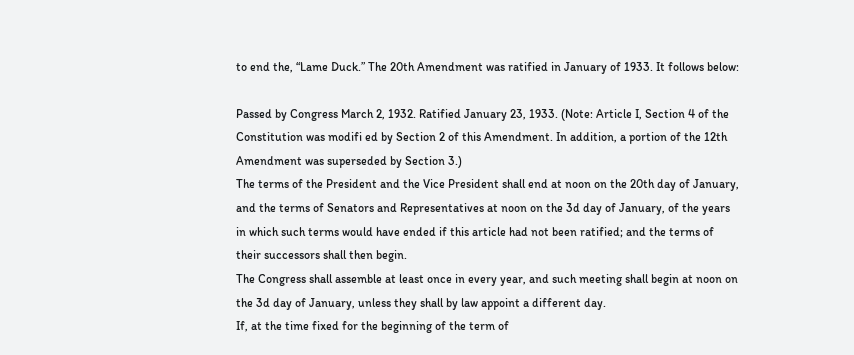to end the, “Lame Duck.” The 20th Amendment was ratified in January of 1933. It follows below:

Passed by Congress March 2, 1932. Ratified January 23, 1933. (Note: Article I, Section 4 of the Constitution was modifi ed by Section 2 of this Amendment. In addition, a portion of the 12th Amendment was superseded by Section 3.)
The terms of the President and the Vice President shall end at noon on the 20th day of January, and the terms of Senators and Representatives at noon on the 3d day of January, of the years in which such terms would have ended if this article had not been ratified; and the terms of their successors shall then begin.
The Congress shall assemble at least once in every year, and such meeting shall begin at noon on the 3d day of January, unless they shall by law appoint a different day.
If, at the time fixed for the beginning of the term of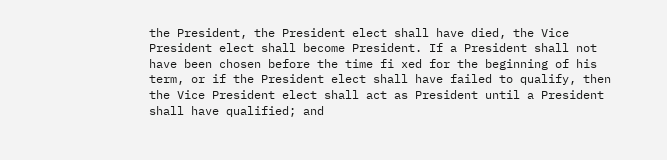the President, the President elect shall have died, the Vice President elect shall become President. If a President shall not have been chosen before the time fi xed for the beginning of his term, or if the President elect shall have failed to qualify, then the Vice President elect shall act as President until a President shall have qualified; and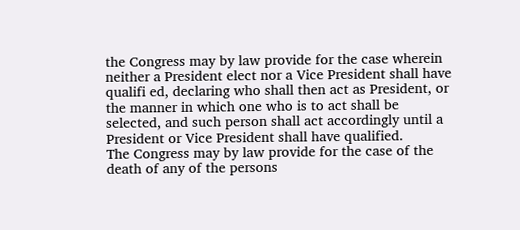the Congress may by law provide for the case wherein neither a President elect nor a Vice President shall have qualifi ed, declaring who shall then act as President, or the manner in which one who is to act shall be selected, and such person shall act accordingly until a President or Vice President shall have qualified.
The Congress may by law provide for the case of the death of any of the persons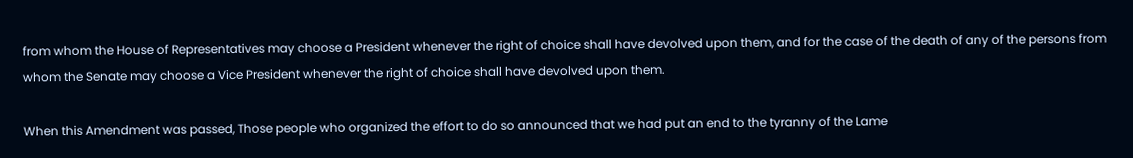from whom the House of Representatives may choose a President whenever the right of choice shall have devolved upon them, and for the case of the death of any of the persons from whom the Senate may choose a Vice President whenever the right of choice shall have devolved upon them.

When this Amendment was passed, Those people who organized the effort to do so announced that we had put an end to the tyranny of the Lame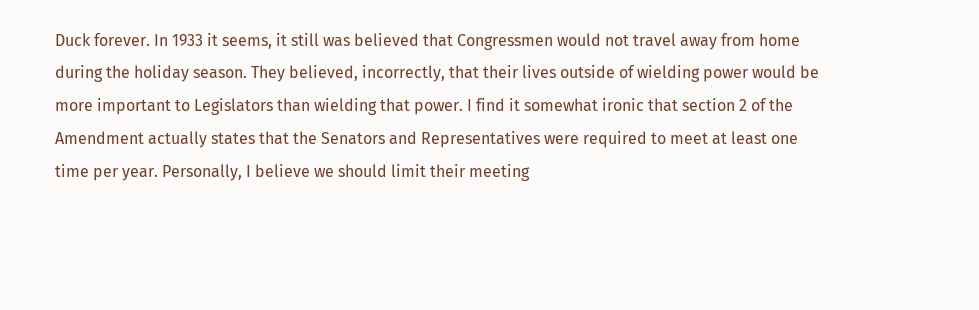Duck forever. In 1933 it seems, it still was believed that Congressmen would not travel away from home during the holiday season. They believed, incorrectly, that their lives outside of wielding power would be more important to Legislators than wielding that power. I find it somewhat ironic that section 2 of the Amendment actually states that the Senators and Representatives were required to meet at least one time per year. Personally, I believe we should limit their meeting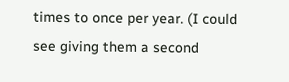times to once per year. (I could see giving them a second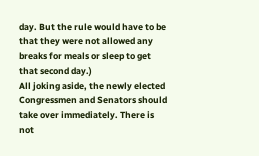day. But the rule would have to be that they were not allowed any breaks for meals or sleep to get that second day.)
All joking aside, the newly elected Congressmen and Senators should take over immediately. There is not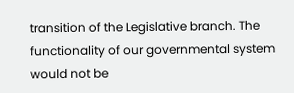transition of the Legislative branch. The functionality of our governmental system would not be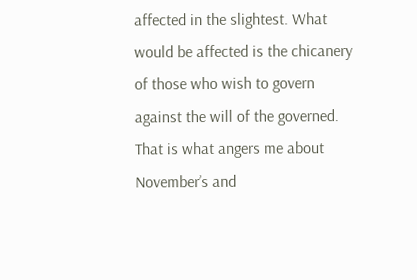affected in the slightest. What would be affected is the chicanery of those who wish to govern against the will of the governed. That is what angers me about November’s and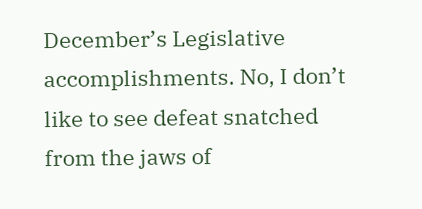December’s Legislative accomplishments. No, I don’t like to see defeat snatched from the jaws of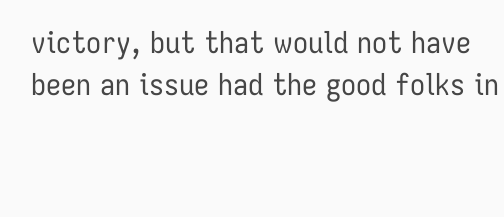victory, but that would not have been an issue had the good folks in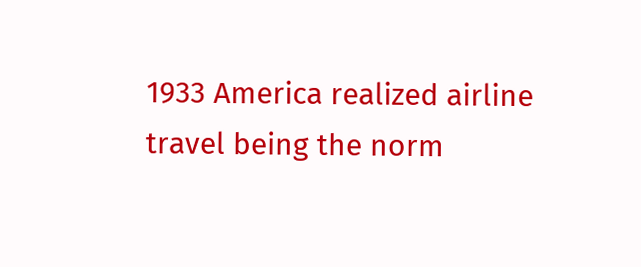1933 America realized airline travel being the norm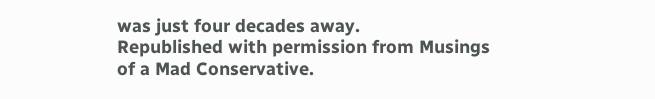was just four decades away.
Republished with permission from Musings of a Mad Conservative.